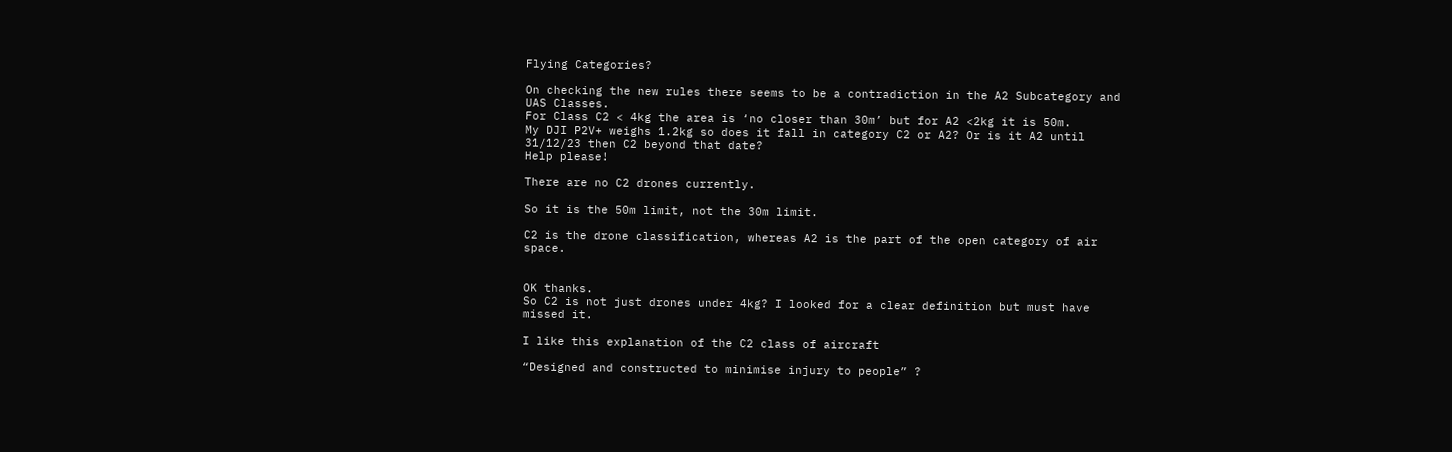Flying Categories?

On checking the new rules there seems to be a contradiction in the A2 Subcategory and UAS Classes.
For Class C2 < 4kg the area is ‘no closer than 30m’ but for A2 <2kg it is 50m.
My DJI P2V+ weighs 1.2kg so does it fall in category C2 or A2? Or is it A2 until 31/12/23 then C2 beyond that date?
Help please!

There are no C2 drones currently.

So it is the 50m limit, not the 30m limit.

C2 is the drone classification, whereas A2 is the part of the open category of air space.


OK thanks.
So C2 is not just drones under 4kg? I looked for a clear definition but must have missed it.

I like this explanation of the C2 class of aircraft

“Designed and constructed to minimise injury to people” ?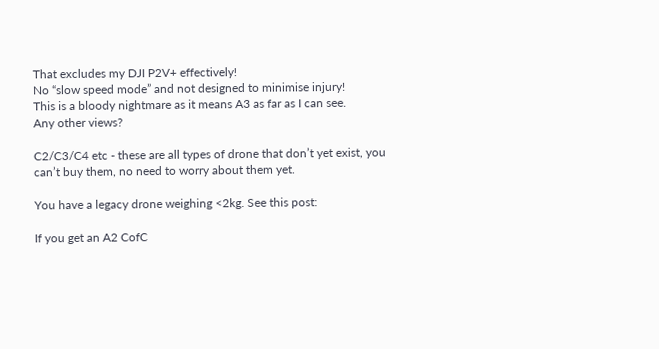That excludes my DJI P2V+ effectively!
No “slow speed mode” and not designed to minimise injury!
This is a bloody nightmare as it means A3 as far as I can see.
Any other views?

C2/C3/C4 etc - these are all types of drone that don’t yet exist, you can’t buy them, no need to worry about them yet.

You have a legacy drone weighing <2kg. See this post:

If you get an A2 CofC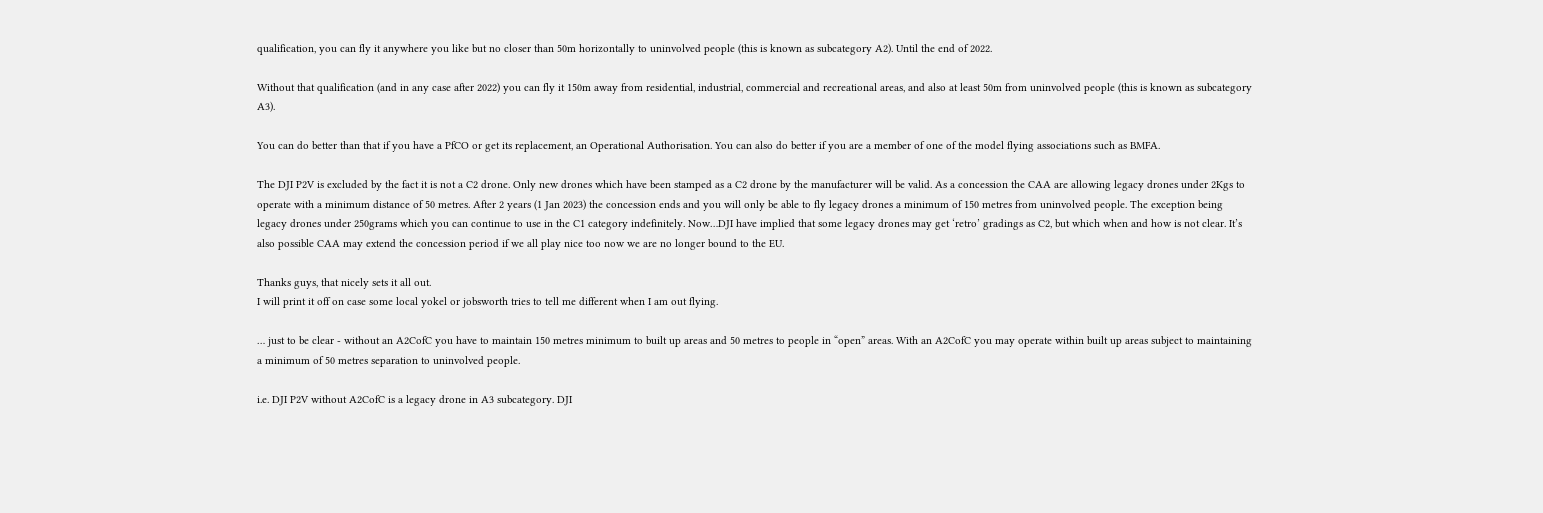qualification, you can fly it anywhere you like but no closer than 50m horizontally to uninvolved people (this is known as subcategory A2). Until the end of 2022.

Without that qualification (and in any case after 2022) you can fly it 150m away from residential, industrial, commercial and recreational areas, and also at least 50m from uninvolved people (this is known as subcategory A3).

You can do better than that if you have a PfCO or get its replacement, an Operational Authorisation. You can also do better if you are a member of one of the model flying associations such as BMFA.

The DJI P2V is excluded by the fact it is not a C2 drone. Only new drones which have been stamped as a C2 drone by the manufacturer will be valid. As a concession the CAA are allowing legacy drones under 2Kgs to operate with a minimum distance of 50 metres. After 2 years (1 Jan 2023) the concession ends and you will only be able to fly legacy drones a minimum of 150 metres from uninvolved people. The exception being legacy drones under 250grams which you can continue to use in the C1 category indefinitely. Now…DJI have implied that some legacy drones may get ‘retro’ gradings as C2, but which when and how is not clear. It’s also possible CAA may extend the concession period if we all play nice too now we are no longer bound to the EU.

Thanks guys, that nicely sets it all out.
I will print it off on case some local yokel or jobsworth tries to tell me different when I am out flying.

… just to be clear - without an A2CofC you have to maintain 150 metres minimum to built up areas and 50 metres to people in “open” areas. With an A2CofC you may operate within built up areas subject to maintaining a minimum of 50 metres separation to uninvolved people.

i.e. DJI P2V without A2CofC is a legacy drone in A3 subcategory. DJI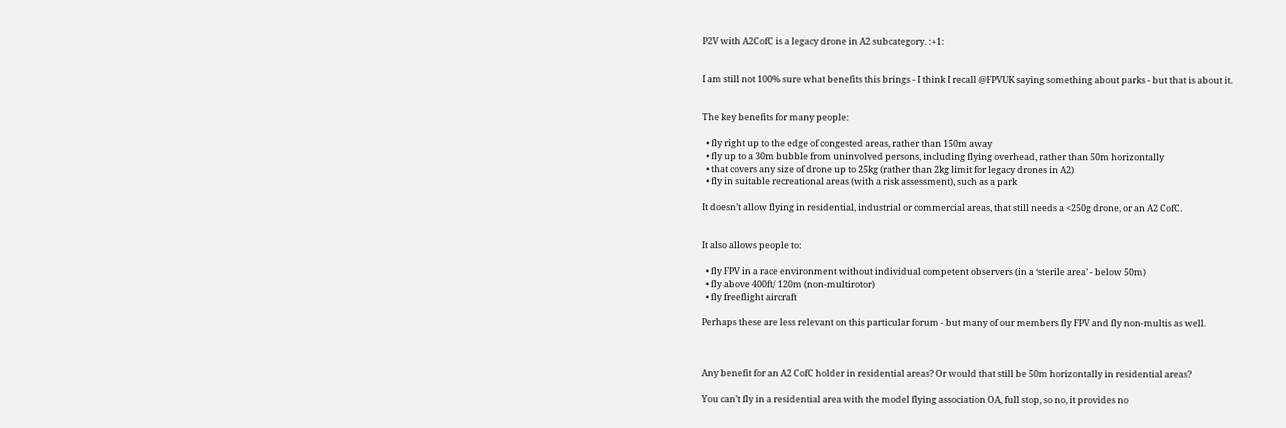P2V with A2CofC is a legacy drone in A2 subcategory. :+1:


I am still not 100% sure what benefits this brings - I think I recall @FPVUK saying something about parks - but that is about it.


The key benefits for many people:

  • fly right up to the edge of congested areas, rather than 150m away
  • fly up to a 30m bubble from uninvolved persons, including flying overhead, rather than 50m horizontally
  • that covers any size of drone up to 25kg (rather than 2kg limit for legacy drones in A2)
  • fly in suitable recreational areas (with a risk assessment), such as a park

It doesn’t allow flying in residential, industrial or commercial areas, that still needs a <250g drone, or an A2 CofC.


It also allows people to:

  • fly FPV in a race environment without individual competent observers (in a ‘sterile area’ - below 50m)
  • fly above 400ft/ 120m (non-multirotor)
  • fly freeflight aircraft

Perhaps these are less relevant on this particular forum - but many of our members fly FPV and fly non-multis as well.



Any benefit for an A2 CofC holder in residential areas? Or would that still be 50m horizontally in residential areas?

You can’t fly in a residential area with the model flying association OA, full stop, so no, it provides no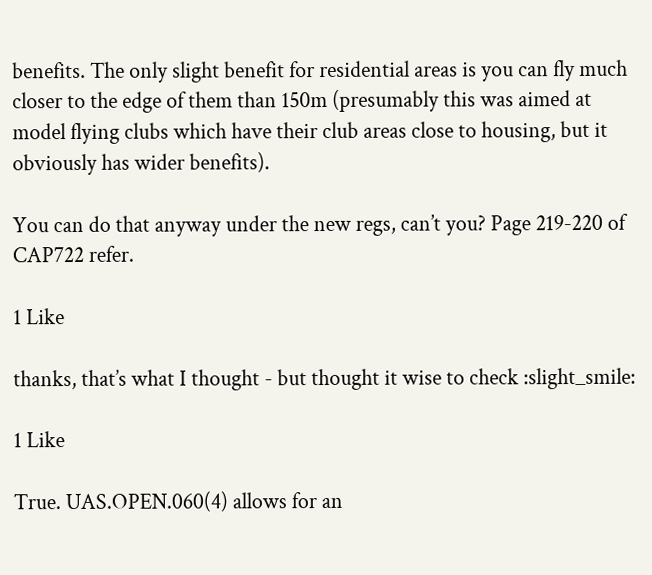benefits. The only slight benefit for residential areas is you can fly much closer to the edge of them than 150m (presumably this was aimed at model flying clubs which have their club areas close to housing, but it obviously has wider benefits).

You can do that anyway under the new regs, can’t you? Page 219-220 of CAP722 refer.

1 Like

thanks, that’s what I thought - but thought it wise to check :slight_smile:

1 Like

True. UAS.OPEN.060(4) allows for an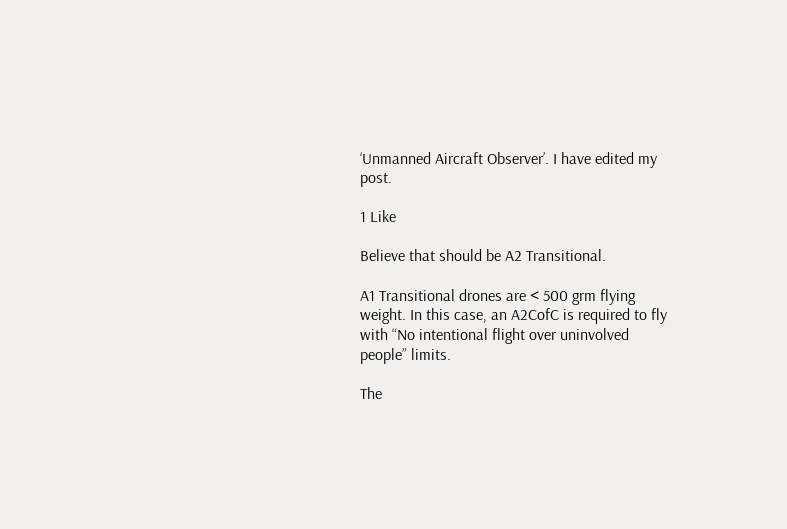‘Unmanned Aircraft Observer’. I have edited my post.

1 Like

Believe that should be A2 Transitional.

A1 Transitional drones are < 500 grm flying weight. In this case, an A2CofC is required to fly with “No intentional flight over uninvolved people” limits.

The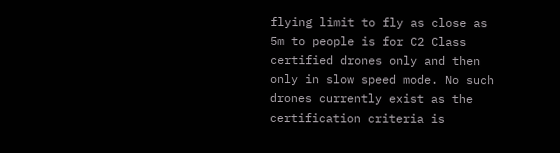flying limit to fly as close as 5m to people is for C2 Class certified drones only and then only in slow speed mode. No such drones currently exist as the certification criteria is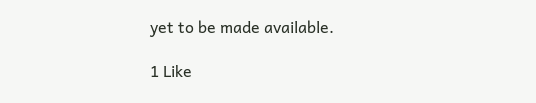yet to be made available.

1 Like